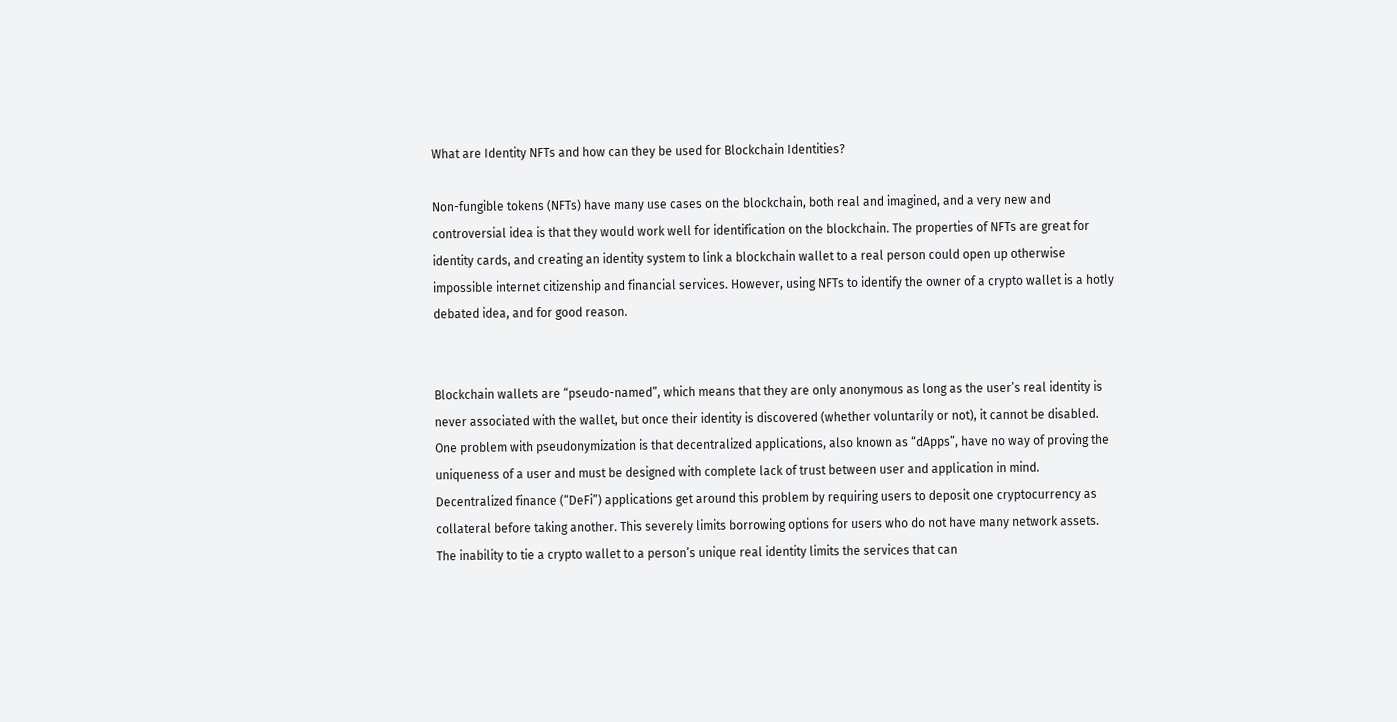What are Identity NFTs and how can they be used for Blockchain Identities?

Non-fungible tokens (NFTs) have many use cases on the blockchain, both real and imagined, and a very new and controversial idea is that they would work well for identification on the blockchain. The properties of NFTs are great for identity cards, and creating an identity system to link a blockchain wallet to a real person could open up otherwise impossible internet citizenship and financial services. However, using NFTs to identify the owner of a crypto wallet is a hotly debated idea, and for good reason.


Blockchain wallets are “pseudo-named”, which means that they are only anonymous as long as the user’s real identity is never associated with the wallet, but once their identity is discovered (whether voluntarily or not), it cannot be disabled. One problem with pseudonymization is that decentralized applications, also known as “dApps”, have no way of proving the uniqueness of a user and must be designed with complete lack of trust between user and application in mind. Decentralized finance (“DeFi”) applications get around this problem by requiring users to deposit one cryptocurrency as collateral before taking another. This severely limits borrowing options for users who do not have many network assets. The inability to tie a crypto wallet to a person’s unique real identity limits the services that can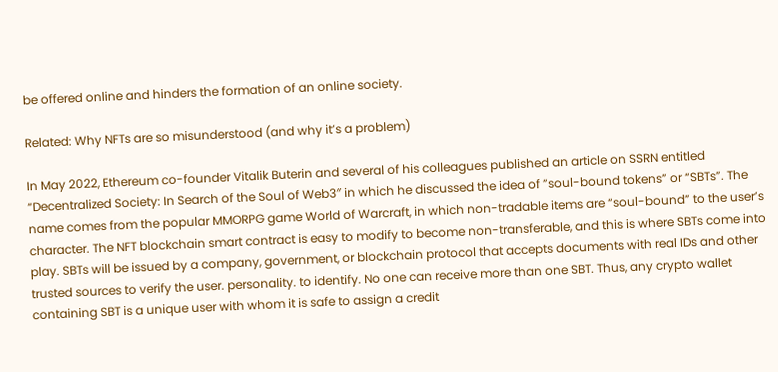be offered online and hinders the formation of an online society.

Related: Why NFTs are so misunderstood (and why it’s a problem)

In May 2022, Ethereum co-founder Vitalik Buterin and several of his colleagues published an article on SSRN entitled “Decentralized Society: In Search of the Soul of Web3″ in which he discussed the idea of ”soul-bound tokens” or “SBTs”. The name comes from the popular MMORPG game World of Warcraft, in which non-tradable items are “soul-bound” to the user’s character. The NFT blockchain smart contract is easy to modify to become non-transferable, and this is where SBTs come into play. SBTs will be issued by a company, government, or blockchain protocol that accepts documents with real IDs and other trusted sources to verify the user. personality. to identify. No one can receive more than one SBT. Thus, any crypto wallet containing SBT is a unique user with whom it is safe to assign a credit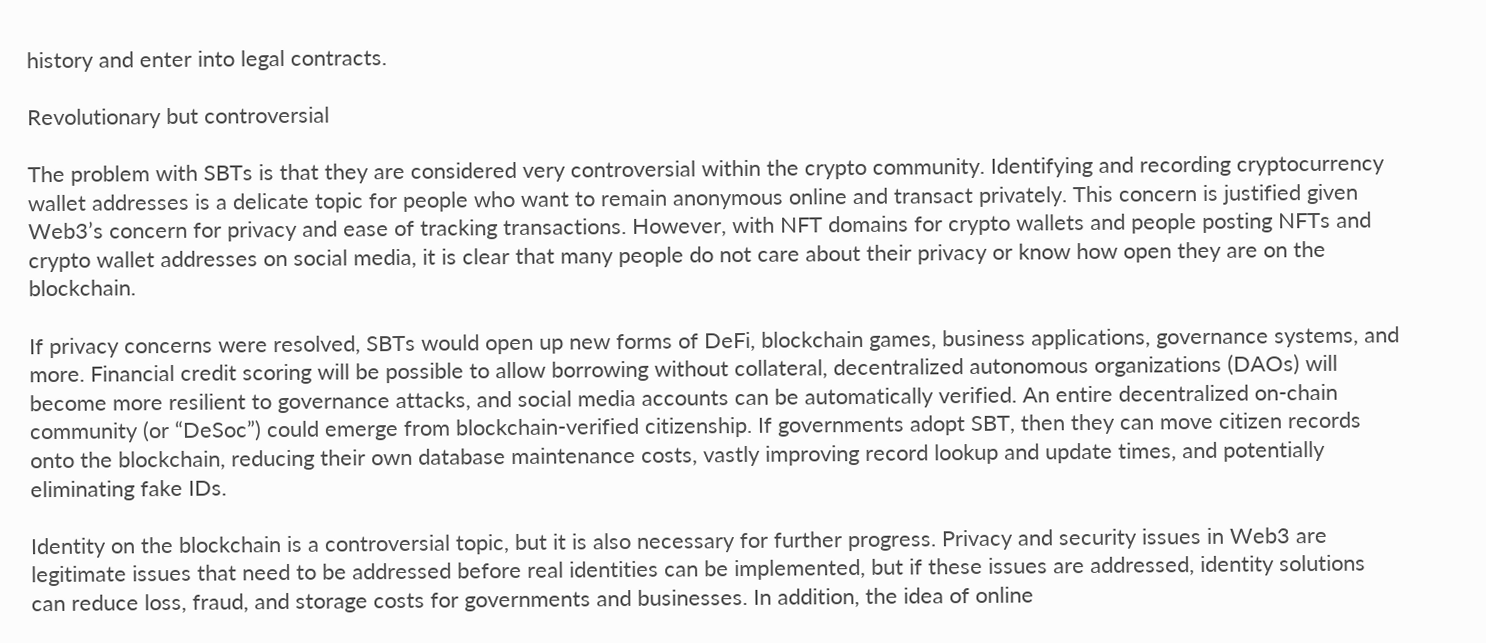history and enter into legal contracts.

Revolutionary but controversial

The problem with SBTs is that they are considered very controversial within the crypto community. Identifying and recording cryptocurrency wallet addresses is a delicate topic for people who want to remain anonymous online and transact privately. This concern is justified given Web3’s concern for privacy and ease of tracking transactions. However, with NFT domains for crypto wallets and people posting NFTs and crypto wallet addresses on social media, it is clear that many people do not care about their privacy or know how open they are on the blockchain.

If privacy concerns were resolved, SBTs would open up new forms of DeFi, blockchain games, business applications, governance systems, and more. Financial credit scoring will be possible to allow borrowing without collateral, decentralized autonomous organizations (DAOs) will become more resilient to governance attacks, and social media accounts can be automatically verified. An entire decentralized on-chain community (or “DeSoc”) could emerge from blockchain-verified citizenship. If governments adopt SBT, then they can move citizen records onto the blockchain, reducing their own database maintenance costs, vastly improving record lookup and update times, and potentially eliminating fake IDs.

Identity on the blockchain is a controversial topic, but it is also necessary for further progress. Privacy and security issues in Web3 are legitimate issues that need to be addressed before real identities can be implemented, but if these issues are addressed, identity solutions can reduce loss, fraud, and storage costs for governments and businesses. In addition, the idea of online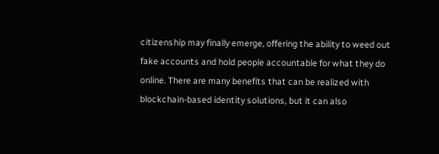citizenship may finally emerge, offering the ability to weed out fake accounts and hold people accountable for what they do online. There are many benefits that can be realized with blockchain-based identity solutions, but it can also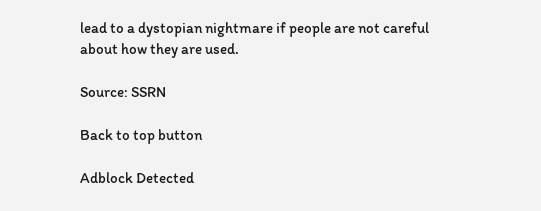lead to a dystopian nightmare if people are not careful about how they are used.

Source: SSRN

Back to top button

Adblock Detected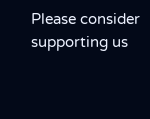Please consider supporting us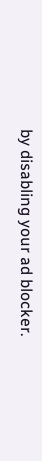by disabling your ad blocker.